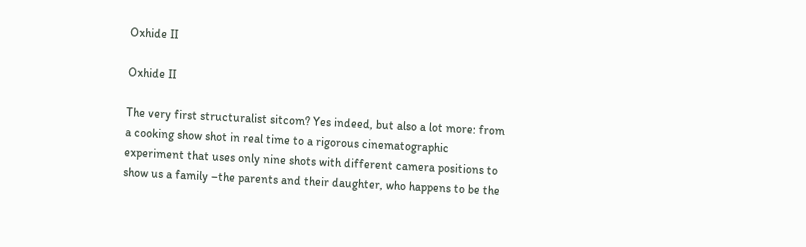Oxhide II

Oxhide II

The very first structuralist sitcom? Yes indeed, but also a lot more: from a cooking show shot in real time to a rigorous cinematographic experiment that uses only nine shots with different camera positions to show us a family –the parents and their daughter, who happens to be the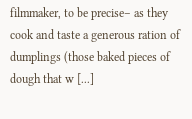filmmaker, to be precise– as they cook and taste a generous ration of dumplings (those baked pieces of dough that w [...]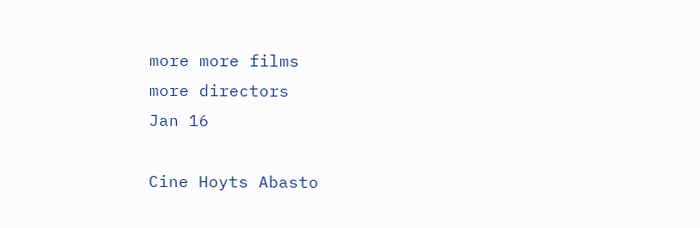more more films
more directors
Jan 16

Cine Hoyts Abasto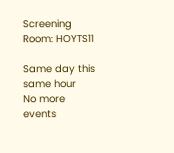Screening Room: HOYTS11

Same day this same hour
No more events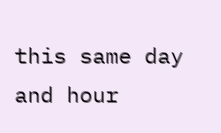this same day and hour